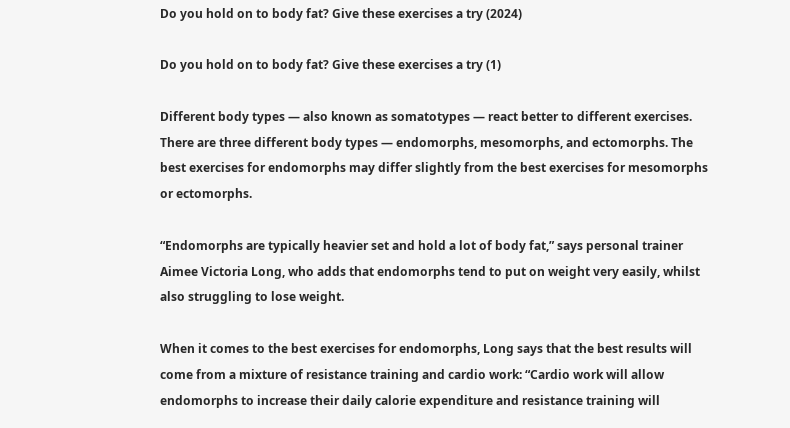Do you hold on to body fat? Give these exercises a try (2024)

Do you hold on to body fat? Give these exercises a try (1)

Different body types — also known as somatotypes — react better to different exercises. There are three different body types — endomorphs, mesomorphs, and ectomorphs. The best exercises for endomorphs may differ slightly from the best exercises for mesomorphs or ectomorphs.

“Endomorphs are typically heavier set and hold a lot of body fat,” says personal trainer Aimee Victoria Long, who adds that endomorphs tend to put on weight very easily, whilst also struggling to lose weight.

When it comes to the best exercises for endomorphs, Long says that the best results will come from a mixture of resistance training and cardio work: “Cardio work will allow endomorphs to increase their daily calorie expenditure and resistance training will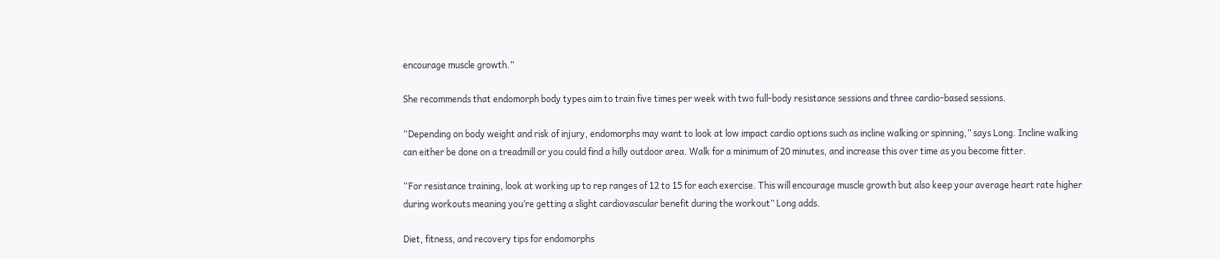encourage muscle growth.”

She recommends that endomorph body types aim to train five times per week with two full-body resistance sessions and three cardio-based sessions.

“Depending on body weight and risk of injury, endomorphs may want to look at low impact cardio options such as incline walking or spinning,” says Long. Incline walking can either be done on a treadmill or you could find a hilly outdoor area. Walk for a minimum of 20 minutes, and increase this over time as you become fitter.

“For resistance training, look at working up to rep ranges of 12 to 15 for each exercise. This will encourage muscle growth but also keep your average heart rate higher during workouts meaning you’re getting a slight cardiovascular benefit during the workout” Long adds.

Diet, fitness, and recovery tips for endomorphs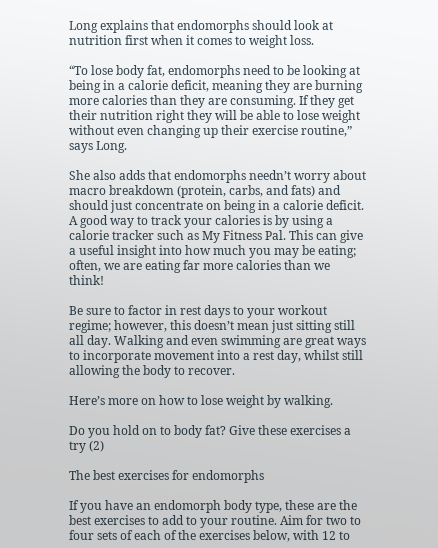Long explains that endomorphs should look at nutrition first when it comes to weight loss.

“To lose body fat, endomorphs need to be looking at being in a calorie deficit, meaning they are burning more calories than they are consuming. If they get their nutrition right they will be able to lose weight without even changing up their exercise routine,” says Long.

She also adds that endomorphs needn’t worry about macro breakdown (protein, carbs, and fats) and should just concentrate on being in a calorie deficit. A good way to track your calories is by using a calorie tracker such as My Fitness Pal. This can give a useful insight into how much you may be eating; often, we are eating far more calories than we think!

Be sure to factor in rest days to your workout regime; however, this doesn’t mean just sitting still all day. Walking and even swimming are great ways to incorporate movement into a rest day, whilst still allowing the body to recover.

Here’s more on how to lose weight by walking.

Do you hold on to body fat? Give these exercises a try (2)

The best exercises for endomorphs

If you have an endomorph body type, these are the best exercises to add to your routine. Aim for two to four sets of each of the exercises below, with 12 to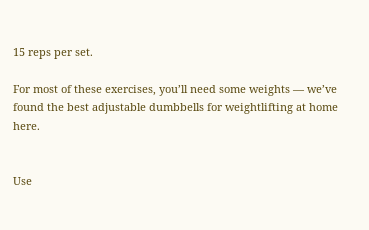15 reps per set.

For most of these exercises, you’ll need some weights — we’ve found the best adjustable dumbbells for weightlifting at home here.


Use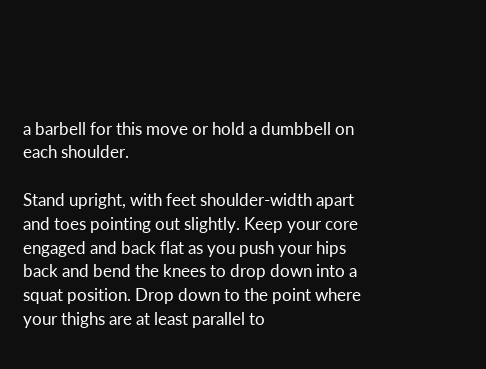a barbell for this move or hold a dumbbell on each shoulder.

Stand upright, with feet shoulder-width apart and toes pointing out slightly. Keep your core engaged and back flat as you push your hips back and bend the knees to drop down into a squat position. Drop down to the point where your thighs are at least parallel to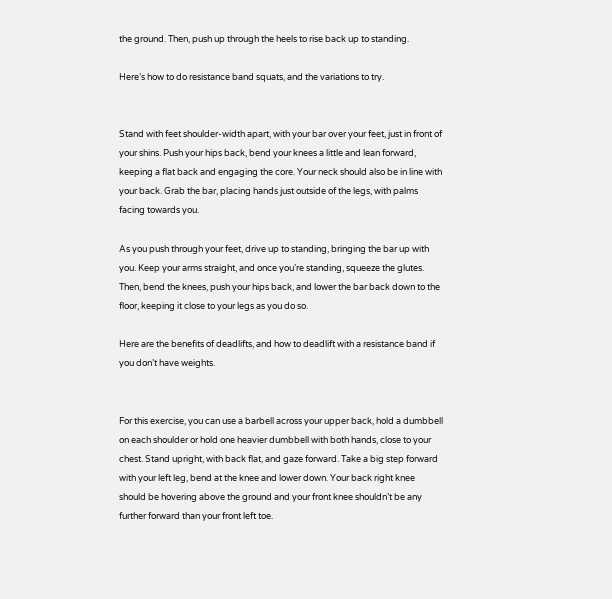the ground. Then, push up through the heels to rise back up to standing.

Here’s how to do resistance band squats, and the variations to try.


Stand with feet shoulder-width apart, with your bar over your feet, just in front of your shins. Push your hips back, bend your knees a little and lean forward, keeping a flat back and engaging the core. Your neck should also be in line with your back. Grab the bar, placing hands just outside of the legs, with palms facing towards you.

As you push through your feet, drive up to standing, bringing the bar up with you. Keep your arms straight, and once you’re standing, squeeze the glutes. Then, bend the knees, push your hips back, and lower the bar back down to the floor, keeping it close to your legs as you do so.

Here are the benefits of deadlifts, and how to deadlift with a resistance band if you don’t have weights.


For this exercise, you can use a barbell across your upper back, hold a dumbbell on each shoulder or hold one heavier dumbbell with both hands, close to your chest. Stand upright, with back flat, and gaze forward. Take a big step forward with your left leg, bend at the knee and lower down. Your back right knee should be hovering above the ground and your front knee shouldn’t be any further forward than your front left toe.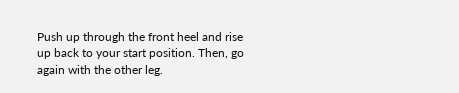Push up through the front heel and rise up back to your start position. Then, go again with the other leg.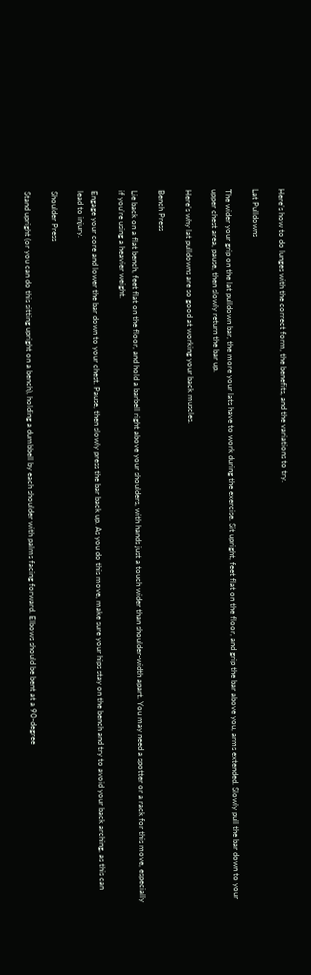Here’s how to do lunges with the correct form, the benefits, and the variations to try.

Lat Pulldowns

The wider your grip on the lat pulldown bar, the more your lats have to work during the exercise. Sit upright, feet flat on the floor, and grip the bar above you, arms extended. Slowly pull the bar down to your upper chest area, pause, then slowly return the bar up.

Here’s why lat pulldowns are so good at working your back muscles.

Bench Press

Lie back on a flat bench, feet flat on the floor, and hold a barbell right above your shoulders, with hands just a touch wider than shoulder-width apart. You may need a spotter or a rack for this move, especially if you’re using a heavier weight.

Engage your core and lower the bar down to your chest. Pause, then slowly press the bar back up. As you do this move, make sure your hips stay on the bench and try to avoid your back arching, as this can lead to injury.

Shoulder Press

Stand upright (or you can do this sitting upright on a bench), holding a dumbbell by each shoulder with palms facing forward. Elbows should be bent at a 90-degree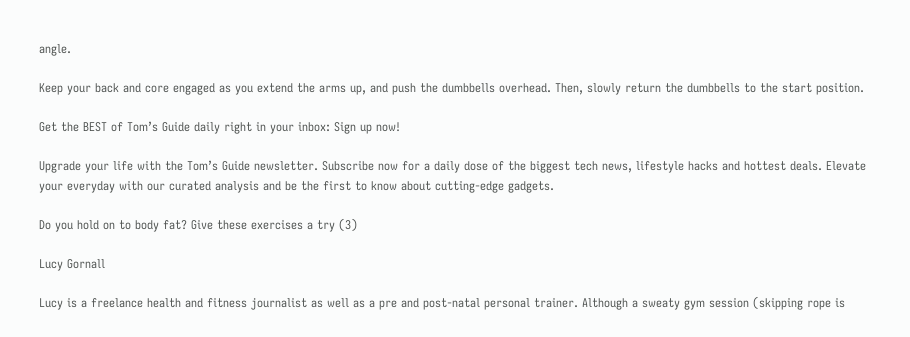angle.

Keep your back and core engaged as you extend the arms up, and push the dumbbells overhead. Then, slowly return the dumbbells to the start position.

Get the BEST of Tom’s Guide daily right in your inbox: Sign up now!

Upgrade your life with the Tom’s Guide newsletter. Subscribe now for a daily dose of the biggest tech news, lifestyle hacks and hottest deals. Elevate your everyday with our curated analysis and be the first to know about cutting-edge gadgets.

Do you hold on to body fat? Give these exercises a try (3)

Lucy Gornall

Lucy is a freelance health and fitness journalist as well as a pre and post-natal personal trainer. Although a sweaty gym session (skipping rope is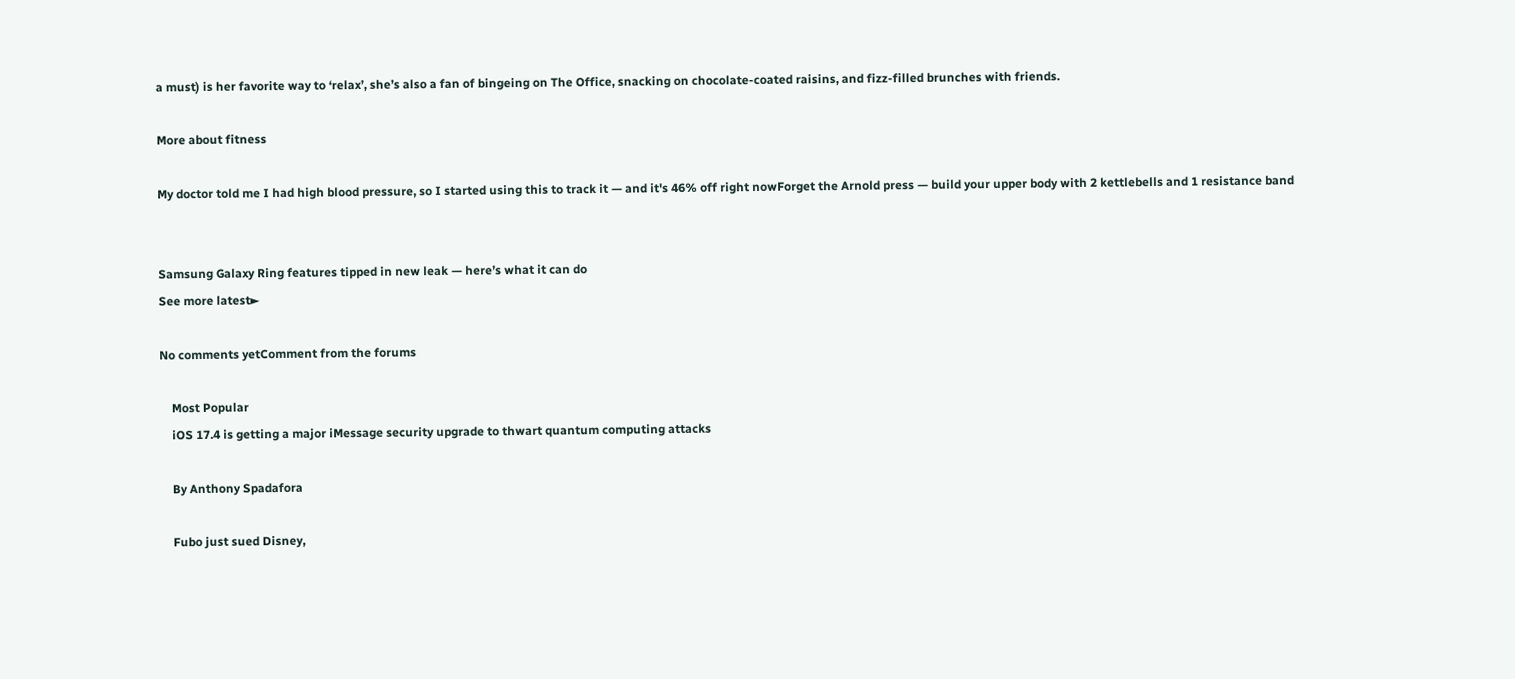a must) is her favorite way to ‘relax’, she’s also a fan of bingeing on The Office, snacking on chocolate-coated raisins, and fizz-filled brunches with friends.

More about fitness

My doctor told me I had high blood pressure, so I started using this to track it — and it's 46% off right nowForget the Arnold press — build your upper body with 2 kettlebells and 1 resistance band


Samsung Galaxy Ring features tipped in new leak — here’s what it can do
See more latest►

No comments yetComment from the forums

    Most Popular
    iOS 17.4 is getting a major iMessage security upgrade to thwart quantum computing attacks

    By Anthony Spadafora

    Fubo just sued Disney,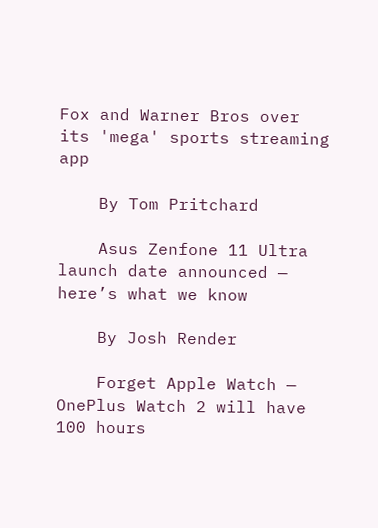Fox and Warner Bros over its 'mega' sports streaming app

    By Tom Pritchard

    Asus Zenfone 11 Ultra launch date announced — here’s what we know

    By Josh Render

    Forget Apple Watch — OnePlus Watch 2 will have 100 hours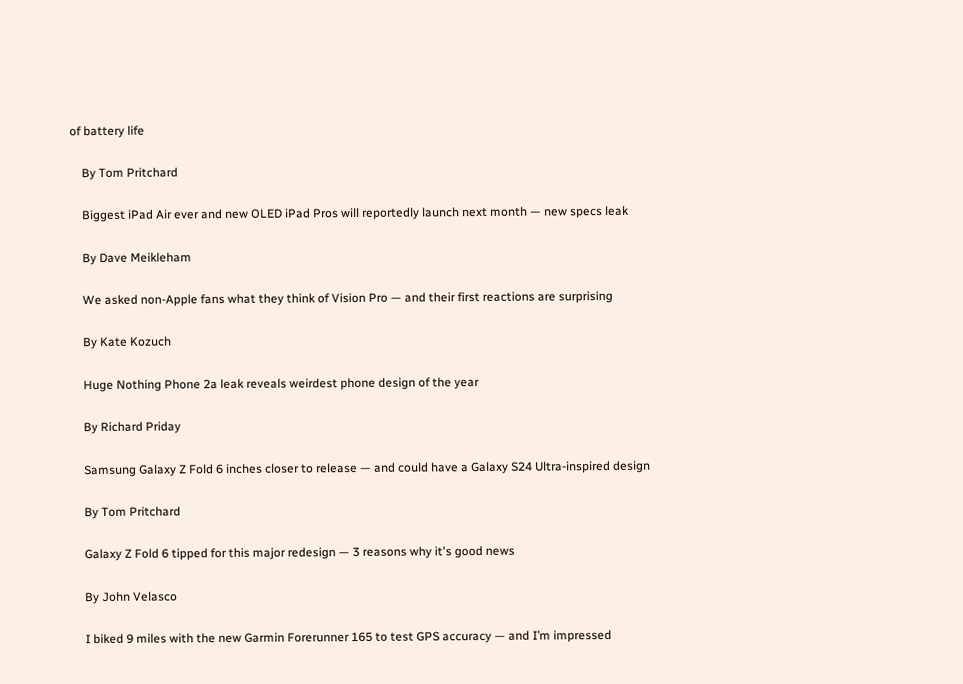of battery life

    By Tom Pritchard

    Biggest iPad Air ever and new OLED iPad Pros will reportedly launch next month — new specs leak

    By Dave Meikleham

    We asked non-Apple fans what they think of Vision Pro — and their first reactions are surprising

    By Kate Kozuch

    Huge Nothing Phone 2a leak reveals weirdest phone design of the year

    By Richard Priday

    Samsung Galaxy Z Fold 6 inches closer to release — and could have a Galaxy S24 Ultra-inspired design

    By Tom Pritchard

    Galaxy Z Fold 6 tipped for this major redesign — 3 reasons why it's good news

    By John Velasco

    I biked 9 miles with the new Garmin Forerunner 165 to test GPS accuracy — and I’m impressed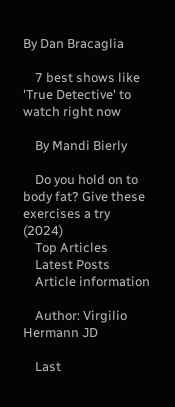By Dan Bracaglia

    7 best shows like 'True Detective' to watch right now

    By Mandi Bierly

    Do you hold on to body fat? Give these exercises a try (2024)
    Top Articles
    Latest Posts
    Article information

    Author: Virgilio Hermann JD

    Last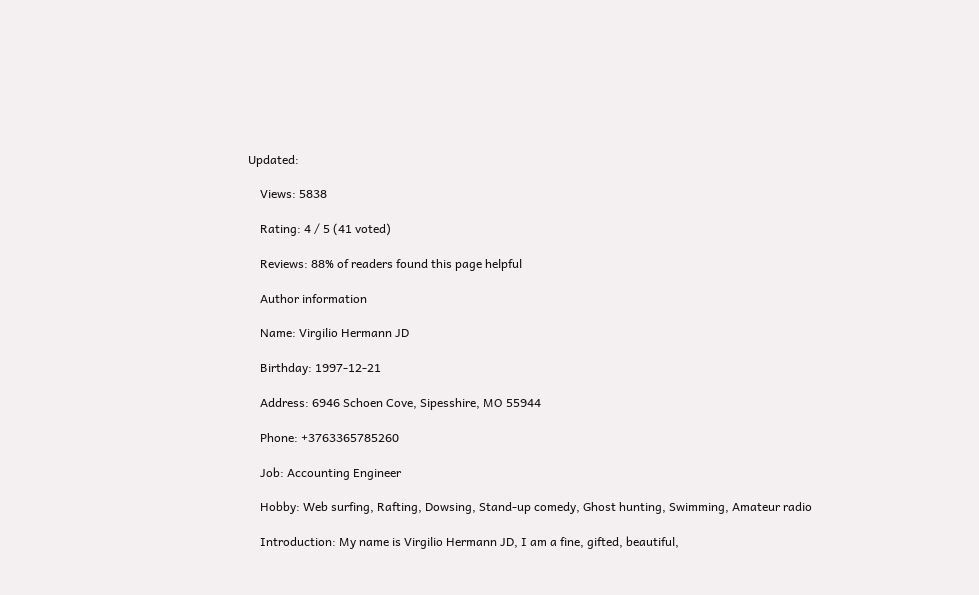Updated:

    Views: 5838

    Rating: 4 / 5 (41 voted)

    Reviews: 88% of readers found this page helpful

    Author information

    Name: Virgilio Hermann JD

    Birthday: 1997-12-21

    Address: 6946 Schoen Cove, Sipesshire, MO 55944

    Phone: +3763365785260

    Job: Accounting Engineer

    Hobby: Web surfing, Rafting, Dowsing, Stand-up comedy, Ghost hunting, Swimming, Amateur radio

    Introduction: My name is Virgilio Hermann JD, I am a fine, gifted, beautiful,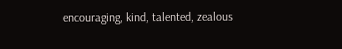encouraging, kind, talented, zealous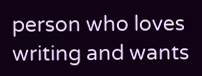person who loves writing and wants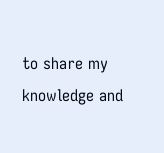to share my knowledge and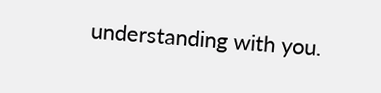understanding with you.